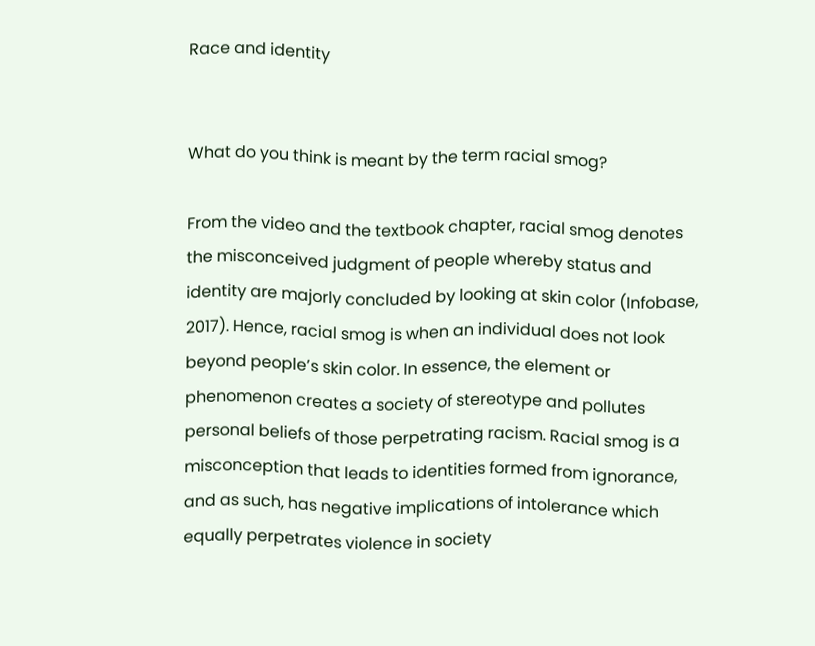Race and identity


What do you think is meant by the term racial smog?

From the video and the textbook chapter, racial smog denotes the misconceived judgment of people whereby status and identity are majorly concluded by looking at skin color (Infobase, 2017). Hence, racial smog is when an individual does not look beyond people’s skin color. In essence, the element or phenomenon creates a society of stereotype and pollutes personal beliefs of those perpetrating racism. Racial smog is a misconception that leads to identities formed from ignorance, and as such, has negative implications of intolerance which equally perpetrates violence in society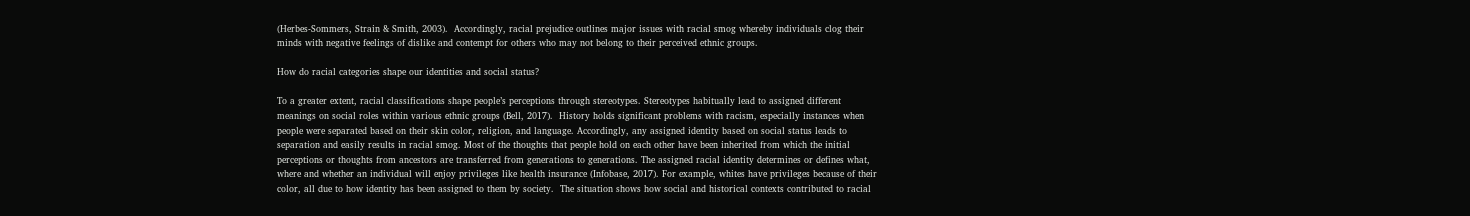(Herbes-Sommers, Strain & Smith, 2003).  Accordingly, racial prejudice outlines major issues with racial smog whereby individuals clog their minds with negative feelings of dislike and contempt for others who may not belong to their perceived ethnic groups.

How do racial categories shape our identities and social status?

To a greater extent, racial classifications shape people’s perceptions through stereotypes. Stereotypes habitually lead to assigned different meanings on social roles within various ethnic groups (Bell, 2017).  History holds significant problems with racism, especially instances when people were separated based on their skin color, religion, and language. Accordingly, any assigned identity based on social status leads to separation and easily results in racial smog. Most of the thoughts that people hold on each other have been inherited from which the initial perceptions or thoughts from ancestors are transferred from generations to generations. The assigned racial identity determines or defines what, where and whether an individual will enjoy privileges like health insurance (Infobase, 2017). For example, whites have privileges because of their color, all due to how identity has been assigned to them by society.  The situation shows how social and historical contexts contributed to racial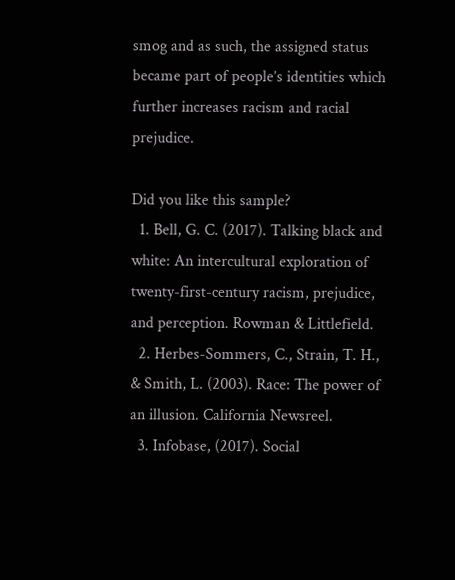smog and as such, the assigned status became part of people’s identities which further increases racism and racial prejudice.

Did you like this sample?
  1. Bell, G. C. (2017). Talking black and white: An intercultural exploration of twenty-first-century racism, prejudice, and perception. Rowman & Littlefield.
  2. Herbes-Sommers, C., Strain, T. H., & Smith, L. (2003). Race: The power of an illusion. California Newsreel.
  3. Infobase, (2017). Social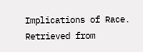Implications of Race. Retrieved from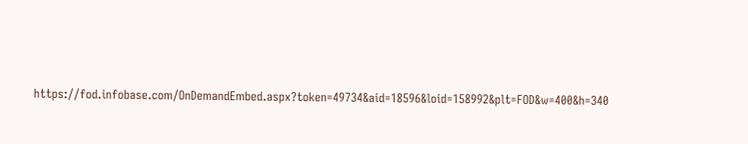https://fod.infobase.com/OnDemandEmbed.aspx?token=49734&aid=18596&loid=158992&plt=FOD&w=400&h=340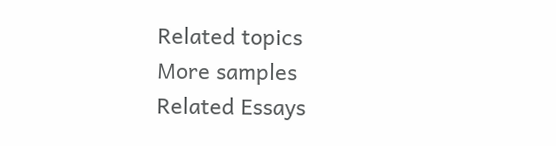Related topics
More samples
Related Essays